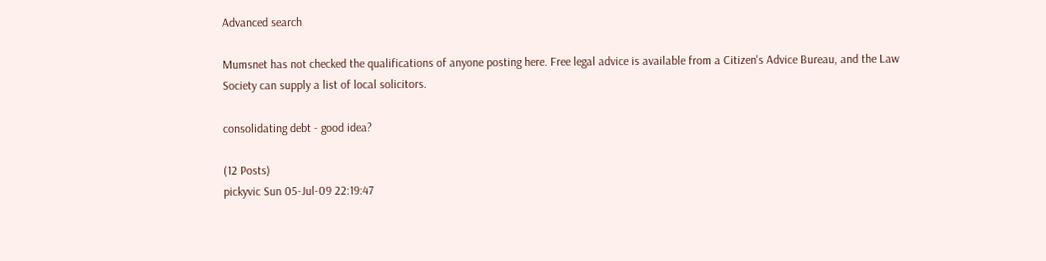Advanced search

Mumsnet has not checked the qualifications of anyone posting here. Free legal advice is available from a Citizen's Advice Bureau, and the Law Society can supply a list of local solicitors.

consolidating debt - good idea?

(12 Posts)
pickyvic Sun 05-Jul-09 22:19:47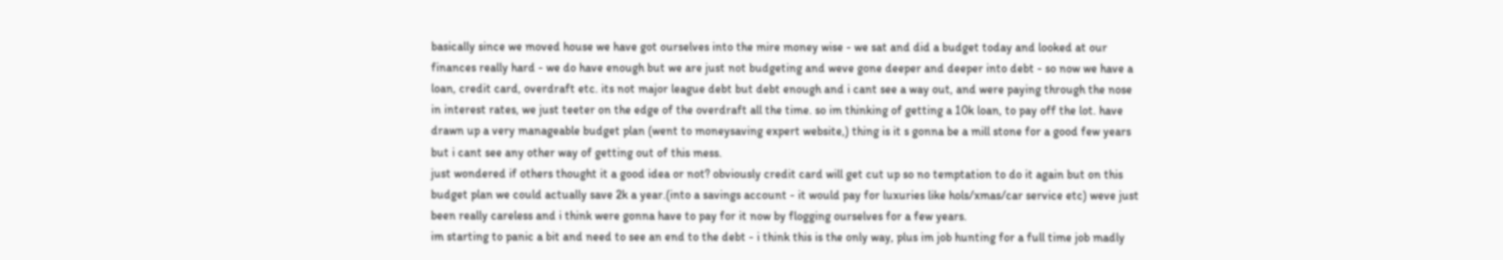basically since we moved house we have got ourselves into the mire money wise - we sat and did a budget today and looked at our finances really hard - we do have enough but we are just not budgeting and weve gone deeper and deeper into debt - so now we have a loan, credit card, overdraft etc. its not major league debt but debt enough and i cant see a way out, and were paying through the nose in interest rates, we just teeter on the edge of the overdraft all the time. so im thinking of getting a 10k loan, to pay off the lot. have drawn up a very manageable budget plan (went to moneysaving expert website,) thing is it s gonna be a mill stone for a good few years but i cant see any other way of getting out of this mess.
just wondered if others thought it a good idea or not? obviously credit card will get cut up so no temptation to do it again but on this budget plan we could actually save 2k a year.(into a savings account - it would pay for luxuries like hols/xmas/car service etc) weve just been really careless and i think were gonna have to pay for it now by flogging ourselves for a few years.
im starting to panic a bit and need to see an end to the debt - i think this is the only way, plus im job hunting for a full time job madly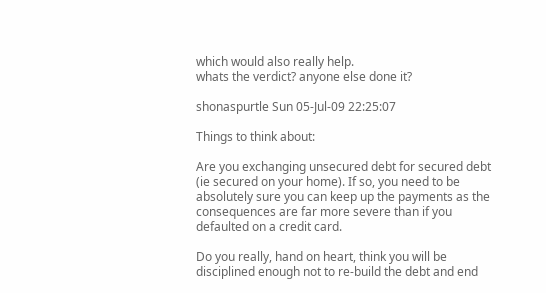which would also really help.
whats the verdict? anyone else done it?

shonaspurtle Sun 05-Jul-09 22:25:07

Things to think about:

Are you exchanging unsecured debt for secured debt (ie secured on your home). If so, you need to be absolutely sure you can keep up the payments as the consequences are far more severe than if you defaulted on a credit card.

Do you really, hand on heart, think you will be disciplined enough not to re-build the debt and end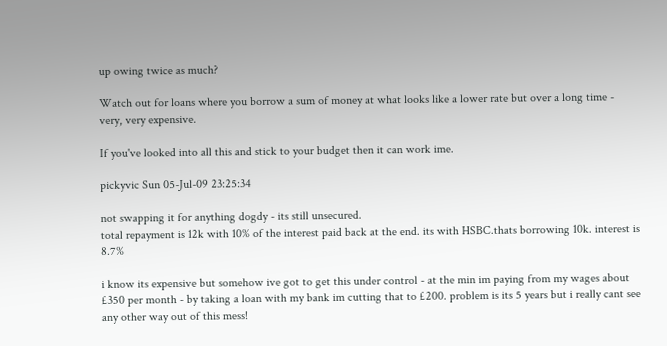up owing twice as much?

Watch out for loans where you borrow a sum of money at what looks like a lower rate but over a long time - very, very expensive.

If you've looked into all this and stick to your budget then it can work ime.

pickyvic Sun 05-Jul-09 23:25:34

not swapping it for anything dogdy - its still unsecured.
total repayment is 12k with 10% of the interest paid back at the end. its with HSBC.thats borrowing 10k. interest is 8.7%

i know its expensive but somehow ive got to get this under control - at the min im paying from my wages about £350 per month - by taking a loan with my bank im cutting that to £200. problem is its 5 years but i really cant see any other way out of this mess!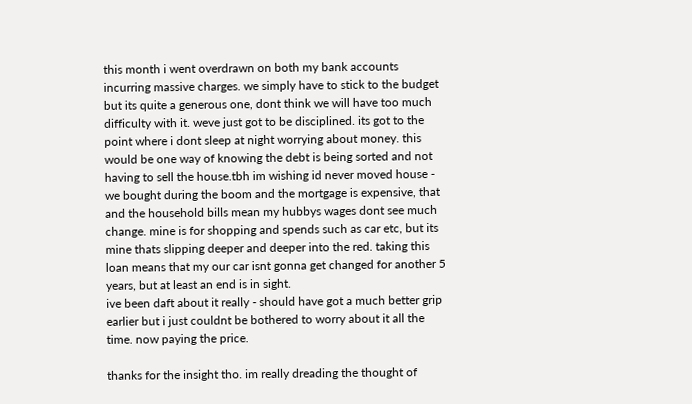this month i went overdrawn on both my bank accounts incurring massive charges. we simply have to stick to the budget but its quite a generous one, dont think we will have too much difficulty with it. weve just got to be disciplined. its got to the point where i dont sleep at night worrying about money. this would be one way of knowing the debt is being sorted and not having to sell the house.tbh im wishing id never moved house - we bought during the boom and the mortgage is expensive, that and the household bills mean my hubbys wages dont see much change. mine is for shopping and spends such as car etc, but its mine thats slipping deeper and deeper into the red. taking this loan means that my our car isnt gonna get changed for another 5 years, but at least an end is in sight.
ive been daft about it really - should have got a much better grip earlier but i just couldnt be bothered to worry about it all the time. now paying the price.

thanks for the insight tho. im really dreading the thought of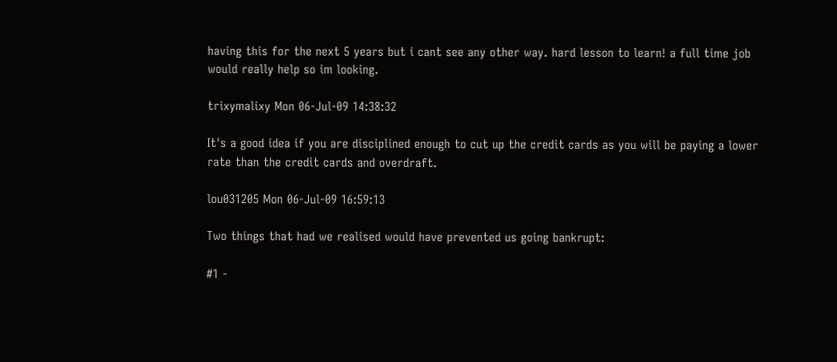having this for the next 5 years but i cant see any other way. hard lesson to learn! a full time job would really help so im looking.

trixymalixy Mon 06-Jul-09 14:38:32

It's a good idea if you are disciplined enough to cut up the credit cards as you will be paying a lower rate than the credit cards and overdraft.

lou031205 Mon 06-Jul-09 16:59:13

Two things that had we realised would have prevented us going bankrupt:

#1 -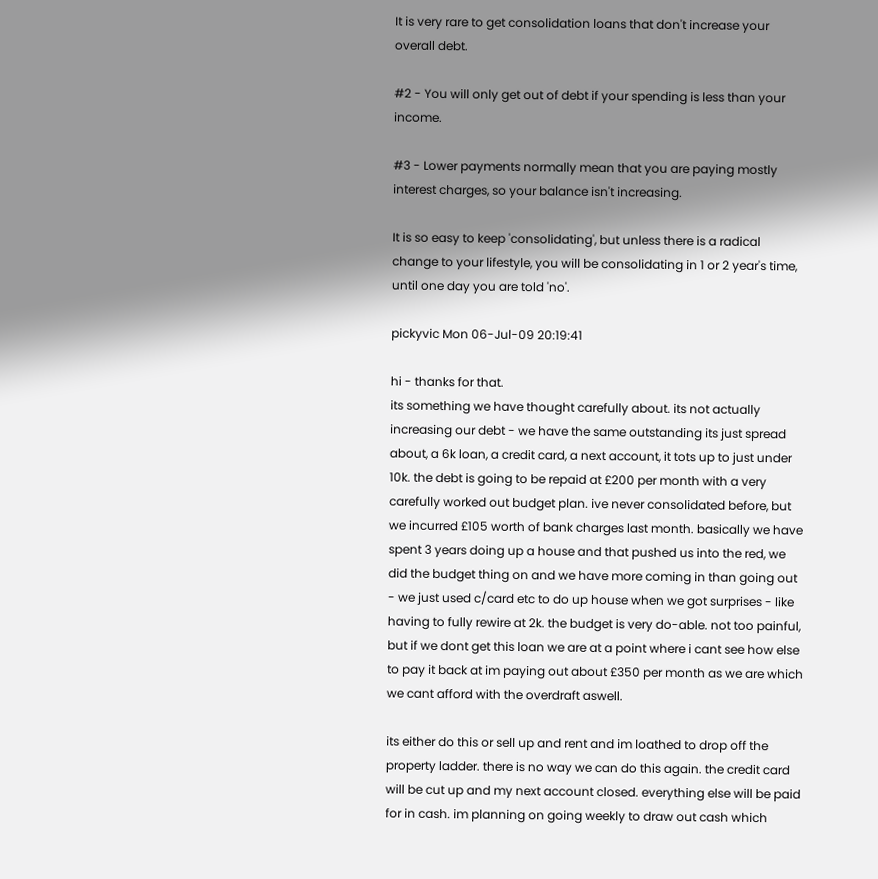It is very rare to get consolidation loans that don't increase your overall debt.

#2 - You will only get out of debt if your spending is less than your income.

#3 - Lower payments normally mean that you are paying mostly interest charges, so your balance isn't increasing.

It is so easy to keep 'consolidating', but unless there is a radical change to your lifestyle, you will be consolidating in 1 or 2 year's time, until one day you are told 'no'.

pickyvic Mon 06-Jul-09 20:19:41

hi - thanks for that.
its something we have thought carefully about. its not actually increasing our debt - we have the same outstanding its just spread about, a 6k loan, a credit card, a next account, it tots up to just under 10k. the debt is going to be repaid at £200 per month with a very carefully worked out budget plan. ive never consolidated before, but we incurred £105 worth of bank charges last month. basically we have spent 3 years doing up a house and that pushed us into the red, we did the budget thing on and we have more coming in than going out - we just used c/card etc to do up house when we got surprises - like having to fully rewire at 2k. the budget is very do-able. not too painful, but if we dont get this loan we are at a point where i cant see how else to pay it back at im paying out about £350 per month as we are which we cant afford with the overdraft aswell.

its either do this or sell up and rent and im loathed to drop off the property ladder. there is no way we can do this again. the credit card will be cut up and my next account closed. everything else will be paid for in cash. im planning on going weekly to draw out cash which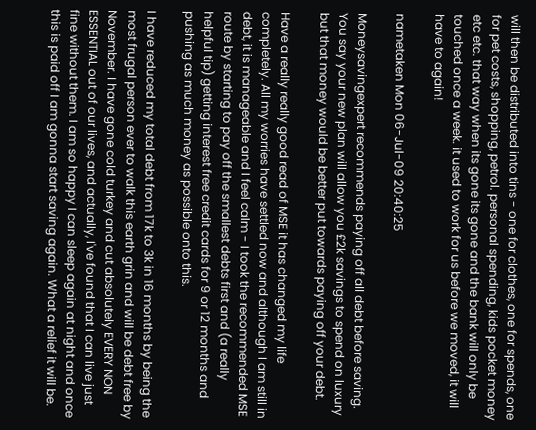will then be distributed into tins - one for clothes, one for spends, one for pet costs, shopping, petrol. personal spending, kids pocket money etc etc. that way when its gone its gone and the bank will only be touched once a week. it used to work for us before we moved, it will have to again!

nametaken Mon 06-Jul-09 20:40:25

Moneysavingexpert recommends paying off all debt before saving. You say your new plan will allow you £2k savings to spend on luxury but that money would be better put towards paying off your debt.

Have a really really good read of MSE it has changed my life completely. All my worries have settled now and although I am still in debt, it is manageable and I feel calm - I took the recommended MSE route by starting to pay off the smallest debts first and (a really helpful tip) getting interest free credit cards for 9 or 12 months and pushing as much money as possible onto this.

I have reduced my total debt from 17k to 3k in 16 months by being the most frugal person ever to walk this earth grin and will be debt free by November. I have gone cold turkey and cut absolutely EVERY NON ESSENTIAL out of our lives, and actually, I've found that I can live just fine without them. I am so happy I can sleep again at night and once this is paid off I am gonna start saving again. What a relief it will be.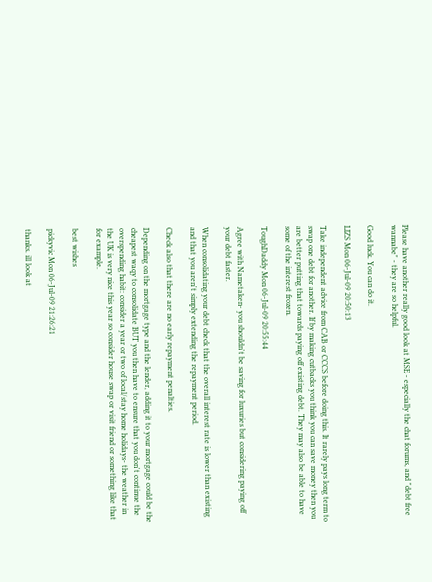Please have another really good look at MSE - especially the chat forums, and "debt free wannabe" - they are so helpful.

Good luck. You can do it.

LIZS Mon 06-Jul-09 20:50:13

Take independent advice from CAB or CCCS before doing this. It rarely pays long term to swap one debt for another. If by making cutbacks you think you can save money then you are better putting that towards paying off existing debt. They may also be able to have some of the interest frozen.

ToughDaddy Mon 06-Jul-09 20:55:44

Agree with Nametaken- you shouldn't be saving for luxuries but considering paying off your debt faster.

When consolidating your debt check that the overall interest rate is lower than existing and that you aren't simply extending the repayment period.

Check also that there are no early repayment penalties.

Depending on the mortgage type and the lender, adding it to your mortgage could be the cheapest waqy to consolidate BUT you then have to ensure that you don't continue the overspending habit: consider a year or two of local/stay home holidays- the weather in the UK is very nice this year so consider house swap or visit friend or something like that for example.

best wishes

pickyvic Mon 06-Jul-09 21:26:21

thanks. ill look at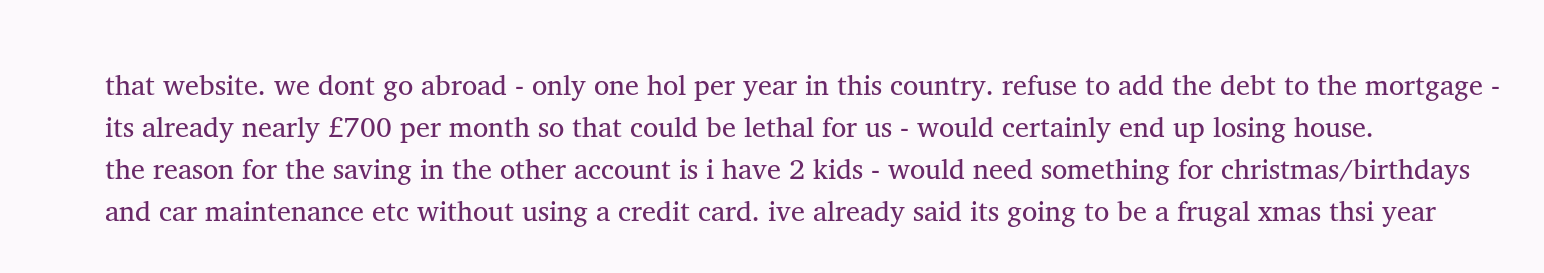that website. we dont go abroad - only one hol per year in this country. refuse to add the debt to the mortgage - its already nearly £700 per month so that could be lethal for us - would certainly end up losing house.
the reason for the saving in the other account is i have 2 kids - would need something for christmas/birthdays and car maintenance etc without using a credit card. ive already said its going to be a frugal xmas thsi year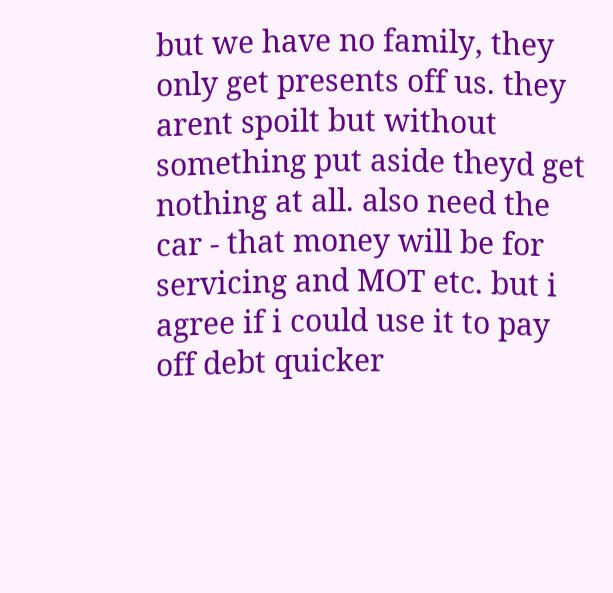but we have no family, they only get presents off us. they arent spoilt but without something put aside theyd get nothing at all. also need the car - that money will be for servicing and MOT etc. but i agree if i could use it to pay off debt quicker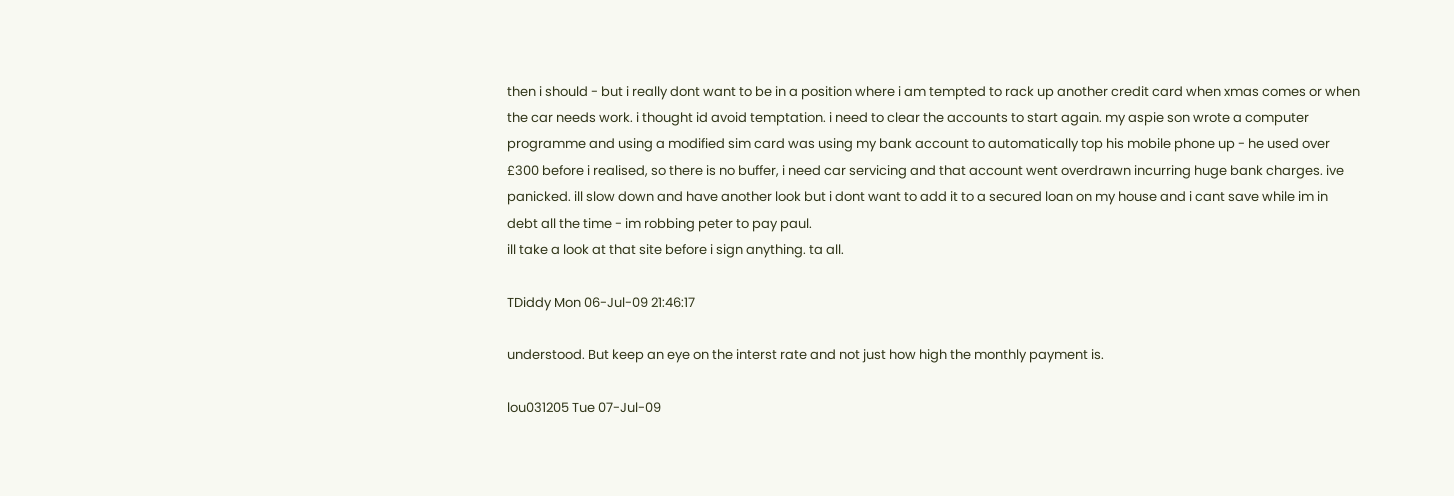then i should - but i really dont want to be in a position where i am tempted to rack up another credit card when xmas comes or when the car needs work. i thought id avoid temptation. i need to clear the accounts to start again. my aspie son wrote a computer programme and using a modified sim card was using my bank account to automatically top his mobile phone up - he used over £300 before i realised, so there is no buffer, i need car servicing and that account went overdrawn incurring huge bank charges. ive panicked. ill slow down and have another look but i dont want to add it to a secured loan on my house and i cant save while im in debt all the time - im robbing peter to pay paul.
ill take a look at that site before i sign anything. ta all.

TDiddy Mon 06-Jul-09 21:46:17

understood. But keep an eye on the interst rate and not just how high the monthly payment is.

lou031205 Tue 07-Jul-09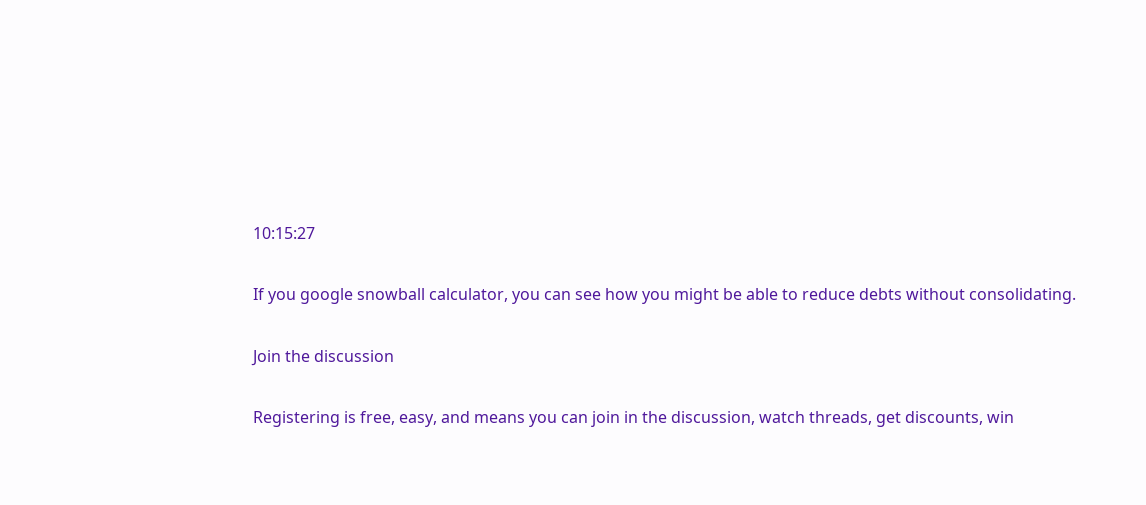10:15:27

If you google snowball calculator, you can see how you might be able to reduce debts without consolidating.

Join the discussion

Registering is free, easy, and means you can join in the discussion, watch threads, get discounts, win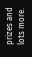prizes and lots more.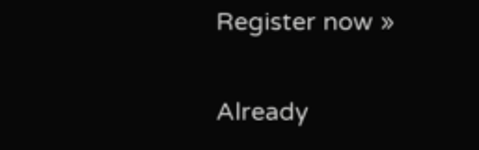Register now »

Already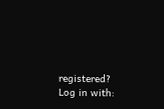registered? Log in with: